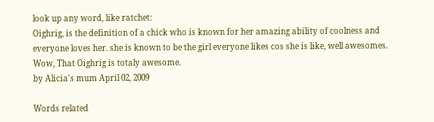look up any word, like ratchet:
Oighrig, is the definition of a chick who is known for her amazing ability of coolness and everyone loves her. she is known to be the girl everyone likes cos she is like, well awesomes.
Wow, That Oighrig is totaly awesome.
by Alicia's mum April 02, 2009

Words related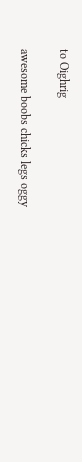to Oighrig

awesome boobs chicks legs oggy